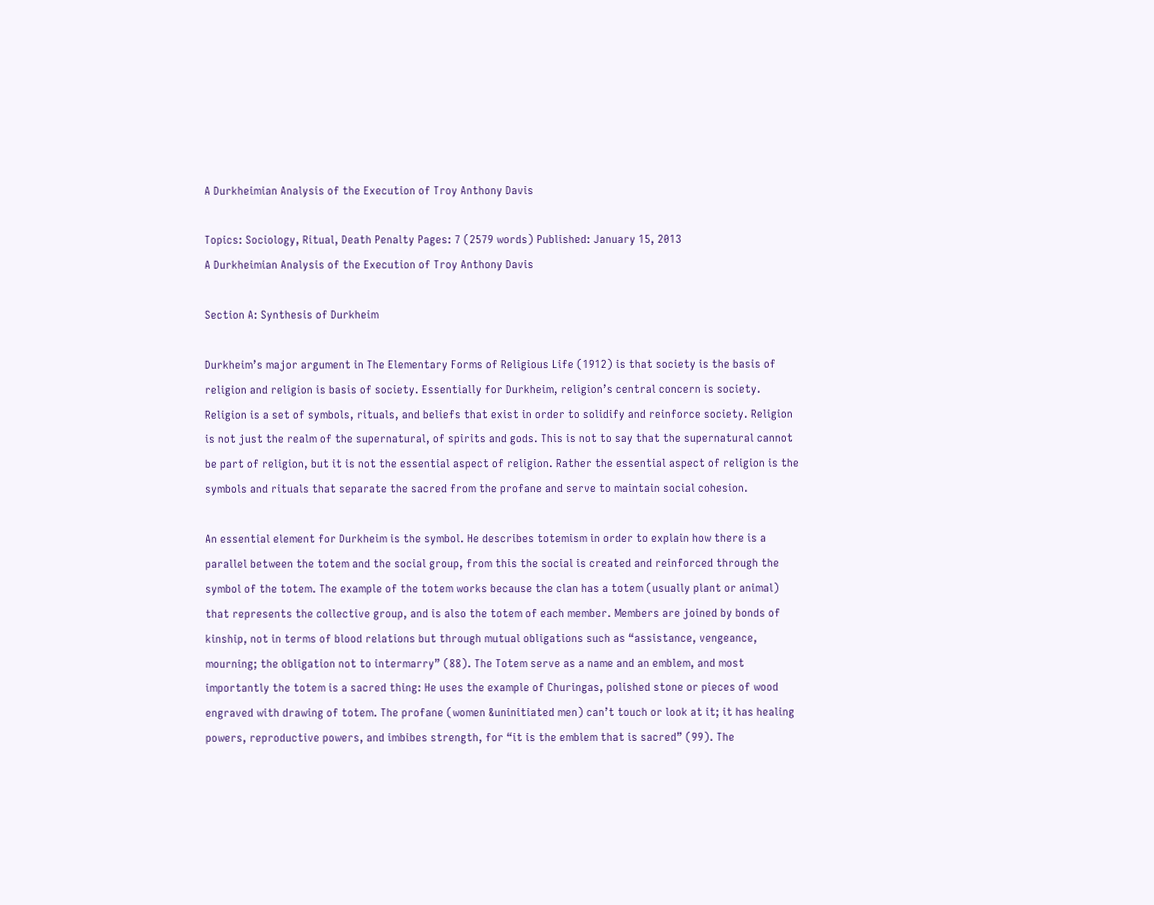A Durkheimian Analysis of the Execution of Troy Anthony Davis

Topics: Sociology, Ritual, Death Penalty Pages: 7 (2579 words) Published: January 15, 2013
A Durkheimian Analysis of the Execution of Troy Anthony Davis

Section A: Synthesis of Durkheim

Durkheim’s major argument in The Elementary Forms of Religious Life (1912) is that society is the basis of religion and religion is basis of society. Essentially for Durkheim, religion’s central concern is society. Religion is a set of symbols, rituals, and beliefs that exist in order to solidify and reinforce society. Religion is not just the realm of the supernatural, of spirits and gods. This is not to say that the supernatural cannot be part of religion, but it is not the essential aspect of religion. Rather the essential aspect of religion is the symbols and rituals that separate the sacred from the profane and serve to maintain social cohesion.

An essential element for Durkheim is the symbol. He describes totemism in order to explain how there is a parallel between the totem and the social group, from this the social is created and reinforced through the symbol of the totem. The example of the totem works because the clan has a totem (usually plant or animal) that represents the collective group, and is also the totem of each member. Members are joined by bonds of kinship, not in terms of blood relations but through mutual obligations such as “assistance, vengeance, mourning; the obligation not to intermarry” (88). The Totem serve as a name and an emblem, and most importantly the totem is a sacred thing: He uses the example of Churingas, polished stone or pieces of wood engraved with drawing of totem. The profane (women &uninitiated men) can’t touch or look at it; it has healing powers, reproductive powers, and imbibes strength, for “it is the emblem that is sacred” (99). The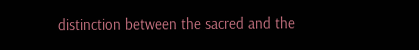distinction between the sacred and the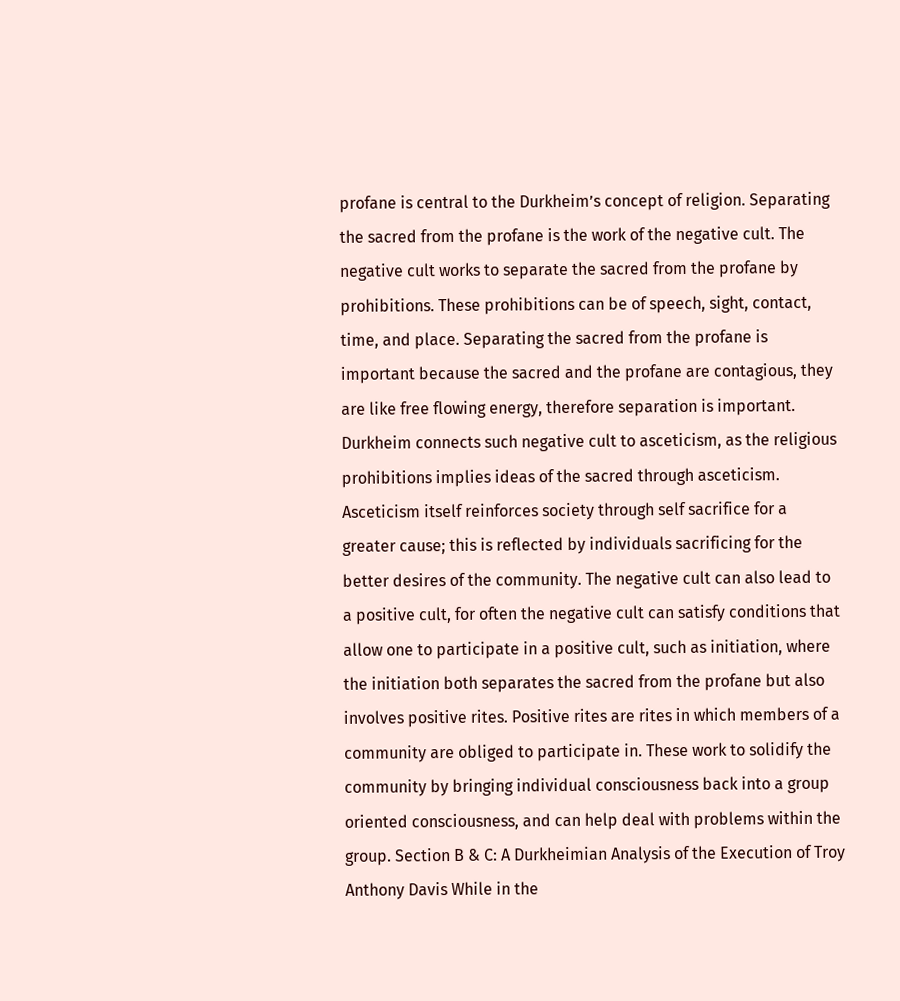profane is central to the Durkheim’s concept of religion. Separating the sacred from the profane is the work of the negative cult. The negative cult works to separate the sacred from the profane by prohibitions. These prohibitions can be of speech, sight, contact, time, and place. Separating the sacred from the profane is important because the sacred and the profane are contagious, they are like free flowing energy, therefore separation is important. Durkheim connects such negative cult to asceticism, as the religious prohibitions implies ideas of the sacred through asceticism. Asceticism itself reinforces society through self sacrifice for a greater cause; this is reflected by individuals sacrificing for the better desires of the community. The negative cult can also lead to a positive cult, for often the negative cult can satisfy conditions that allow one to participate in a positive cult, such as initiation, where the initiation both separates the sacred from the profane but also involves positive rites. Positive rites are rites in which members of a community are obliged to participate in. These work to solidify the community by bringing individual consciousness back into a group oriented consciousness, and can help deal with problems within the group. Section B & C: A Durkheimian Analysis of the Execution of Troy Anthony Davis While in the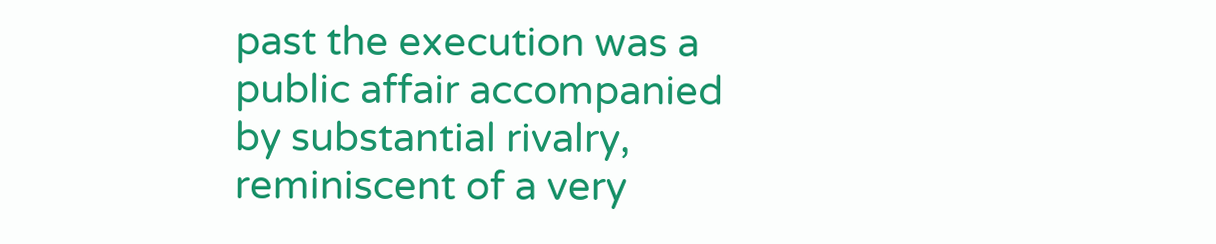past the execution was a public affair accompanied by substantial rivalry, reminiscent of a very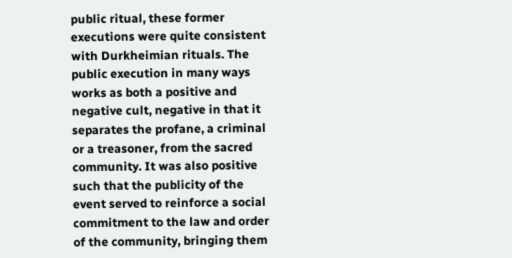public ritual, these former executions were quite consistent with Durkheimian rituals. The public execution in many ways works as both a positive and negative cult, negative in that it separates the profane, a criminal or a treasoner, from the sacred community. It was also positive such that the publicity of the event served to reinforce a social commitment to the law and order of the community, bringing them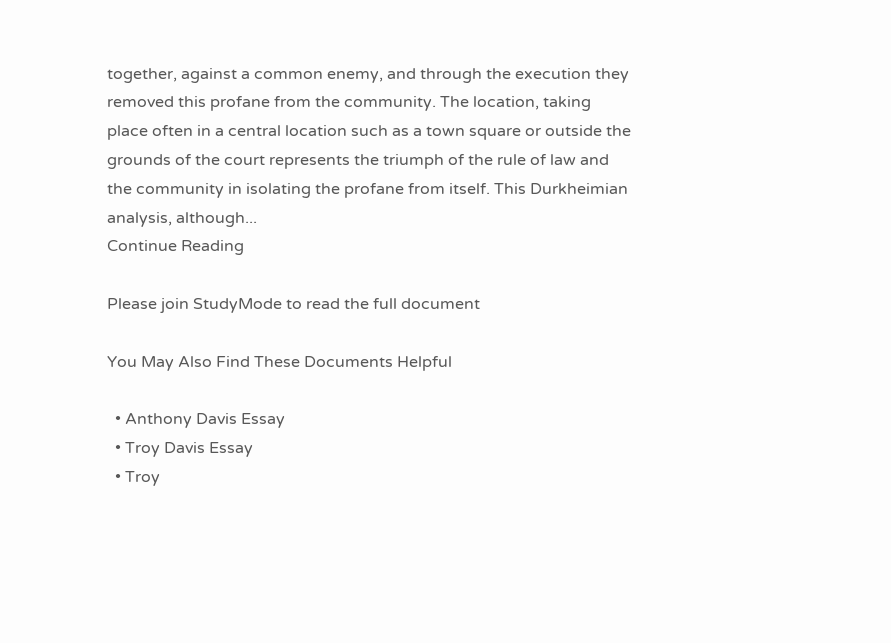together, against a common enemy, and through the execution they removed this profane from the community. The location, taking place often in a central location such as a town square or outside the grounds of the court represents the triumph of the rule of law and the community in isolating the profane from itself. This Durkheimian analysis, although...
Continue Reading

Please join StudyMode to read the full document

You May Also Find These Documents Helpful

  • Anthony Davis Essay
  • Troy Davis Essay
  • Troy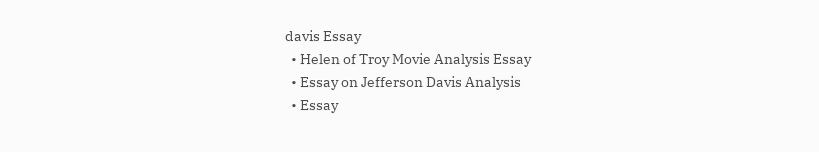davis Essay
  • Helen of Troy Movie Analysis Essay
  • Essay on Jefferson Davis Analysis
  • Essay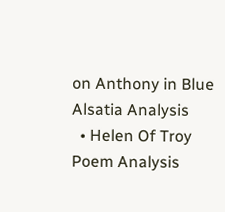on Anthony in Blue Alsatia Analysis
  • Helen Of Troy Poem Analysis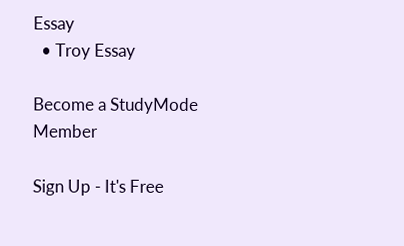Essay
  • Troy Essay

Become a StudyMode Member

Sign Up - It's Free